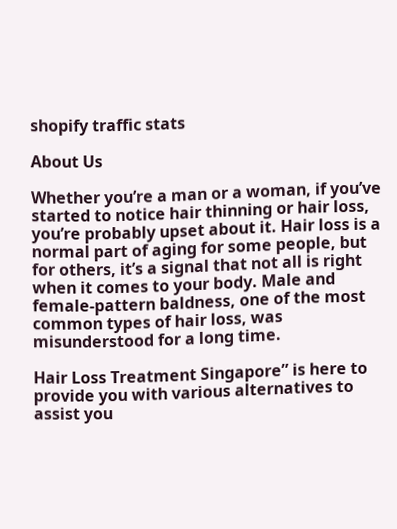shopify traffic stats

About Us

Whether you’re a man or a woman, if you’ve started to notice hair thinning or hair loss, you’re probably upset about it. Hair loss is a normal part of aging for some people, but for others, it’s a signal that not all is right when it comes to your body. Male and female-pattern baldness, one of the most common types of hair loss, was misunderstood for a long time.

Hair Loss Treatment Singapore” is here to provide you with various alternatives to assist you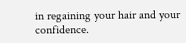in regaining your hair and your confidence.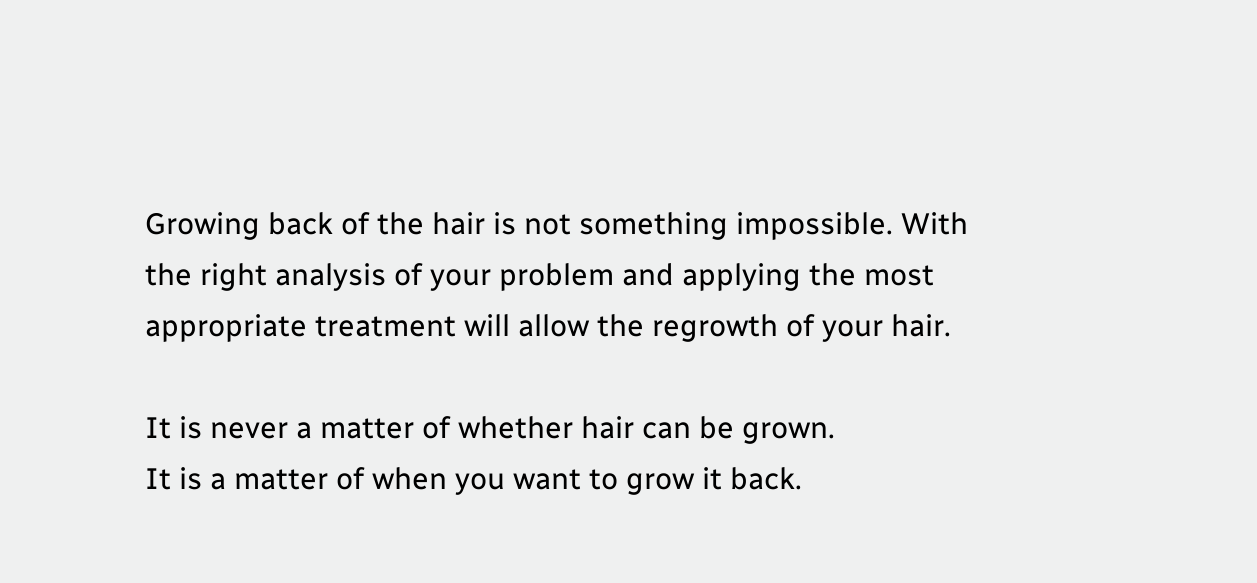Growing back of the hair is not something impossible. With the right analysis of your problem and applying the most appropriate treatment will allow the regrowth of your hair.

It is never a matter of whether hair can be grown.
It is a matter of when you want to grow it back.